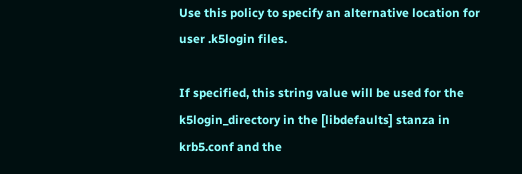Use this policy to specify an alternative location for user .k5login files.

If specified, this string value will be used for the k5login_directory in the [libdefaults] stanza in krb5.conf and the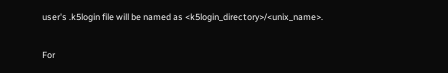user's .k5login file will be named as <k5login_directory>/<unix_name>.

For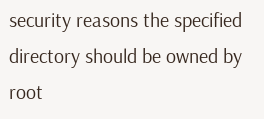security reasons the specified directory should be owned by root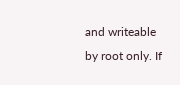and writeable by root only. If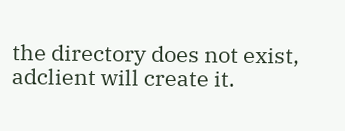the directory does not exist, adclient will create it.